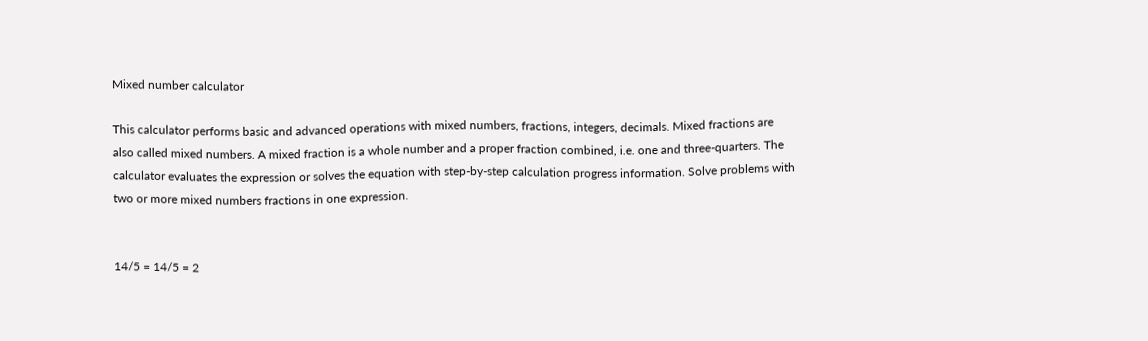Mixed number calculator

This calculator performs basic and advanced operations with mixed numbers, fractions, integers, decimals. Mixed fractions are also called mixed numbers. A mixed fraction is a whole number and a proper fraction combined, i.e. one and three-quarters. The calculator evaluates the expression or solves the equation with step-by-step calculation progress information. Solve problems with two or more mixed numbers fractions in one expression.


14/5 = 14/5 = 2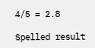4/5 = 2.8

Spelled result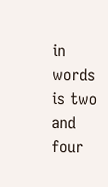in words is two and four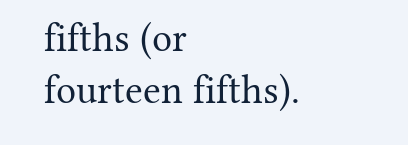fifths (or fourteen fifths).